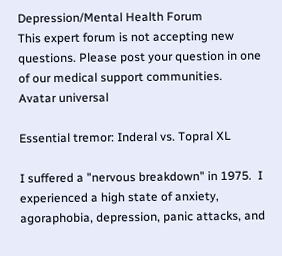Depression/Mental Health Forum
This expert forum is not accepting new questions. Please post your question in one of our medical support communities.
Avatar universal

Essential tremor: Inderal vs. Topral XL

I suffered a "nervous breakdown" in 1975.  I experienced a high state of anxiety, agoraphobia, depression, panic attacks, and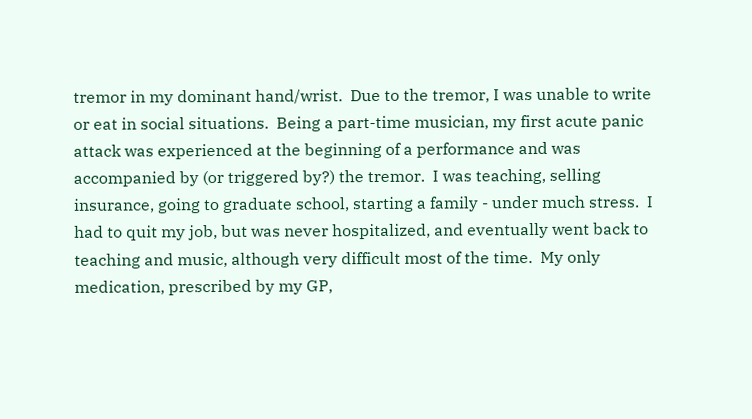tremor in my dominant hand/wrist.  Due to the tremor, I was unable to write or eat in social situations.  Being a part-time musician, my first acute panic attack was experienced at the beginning of a performance and was accompanied by (or triggered by?) the tremor.  I was teaching, selling insurance, going to graduate school, starting a family - under much stress.  I had to quit my job, but was never hospitalized, and eventually went back to teaching and music, although very difficult most of the time.  My only medication, prescribed by my GP,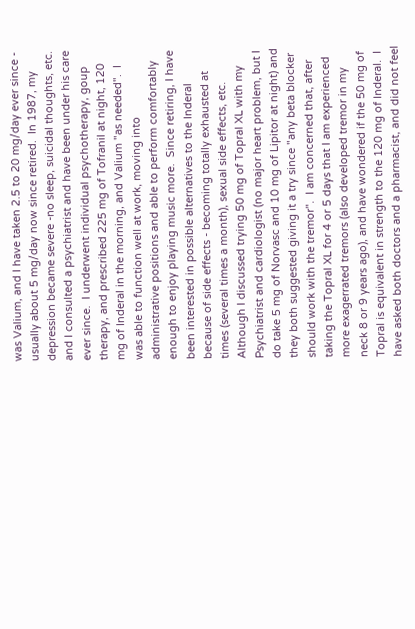was Valium, and I have taken 2.5 to 20 mg/day ever since - usually about 5 mg/day now since retired.  In 1987, my depression became severe -no sleep, suicidal thoughts, etc. and I consulted a psychiatrist and have been under his care ever since.  I underwent individual psychotherapy, goup therapy, and prescribed 225 mg of Tofranil at night, 120 mg of Inderal in the morning, and Valium "as needed".  I was able to function well at work, moving into administrative positions and able to perform comfortably enough to enjoy playing music more.  Since retiring, I have been interested in possible alternatives to the Inderal because of side effects - becoming totally exhausted at times (several times a month), sexual side effects, etc.  Although I discussed trying 50 mg of Topral XL with my Psychiatrist and cardiologist (no major heart problem, but I do take 5 mg of Norvasc and 10 mg of Lipitor at night) and they both suggested giving it a try since "any beta blocker should work with the tremor".  I am concerned that, after taking the Topral XL for 4 or 5 days that I am experienced more exagerrated tremors (also developed tremor in my neck 8 or 9 years ago), and have wondered if the 50 mg of Topral is equivalent in strength to the 120 mg of Inderal.  I have asked both doctors and a pharmacist, and did not feel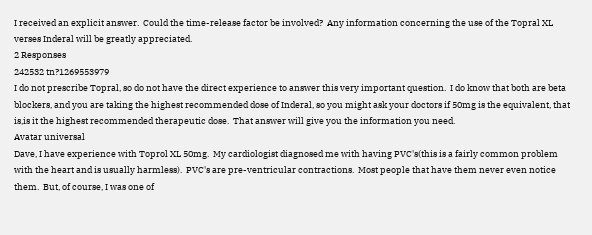I received an explicit answer.  Could the time-release factor be involved?  Any information concerning the use of the Topral XL verses Inderal will be greatly appreciated.
2 Responses
242532 tn?1269553979
I do not prescribe Topral, so do not have the direct experience to answer this very important question.  I do know that both are beta blockers, and you are taking the highest recommended dose of Inderal, so you might ask your doctors if 50mg is the equivalent, that is,is it the highest recommended therapeutic dose.  That answer will give you the information you need.
Avatar universal
Dave, I have experience with Toprol XL 50mg.  My cardiologist diagnosed me with having PVC's(this is a fairly common problem with the heart and is usually harmless).  PVC's are pre-ventricular contractions.  Most people that have them never even notice them.  But, of course, I was one of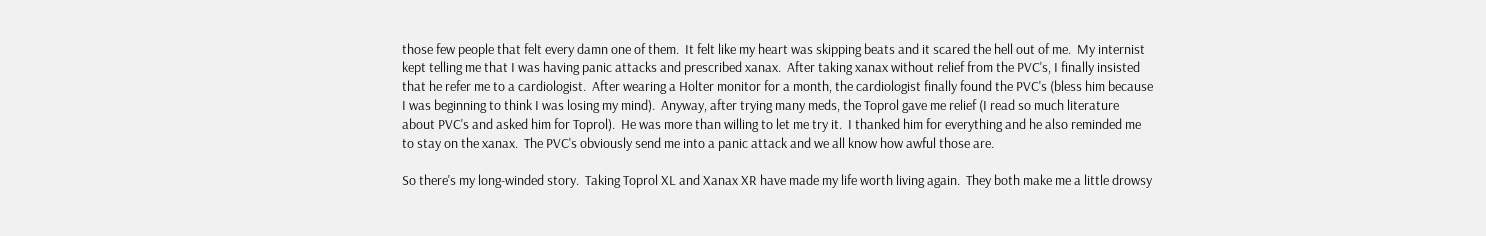those few people that felt every damn one of them.  It felt like my heart was skipping beats and it scared the hell out of me.  My internist kept telling me that I was having panic attacks and prescribed xanax.  After taking xanax without relief from the PVC's, I finally insisted that he refer me to a cardiologist.  After wearing a Holter monitor for a month, the cardiologist finally found the PVC's (bless him because I was beginning to think I was losing my mind).  Anyway, after trying many meds, the Toprol gave me relief (I read so much literature about PVC's and asked him for Toprol).  He was more than willing to let me try it.  I thanked him for everything and he also reminded me to stay on the xanax.  The PVC's obviously send me into a panic attack and we all know how awful those are.

So there's my long-winded story.  Taking Toprol XL and Xanax XR have made my life worth living again.  They both make me a little drowsy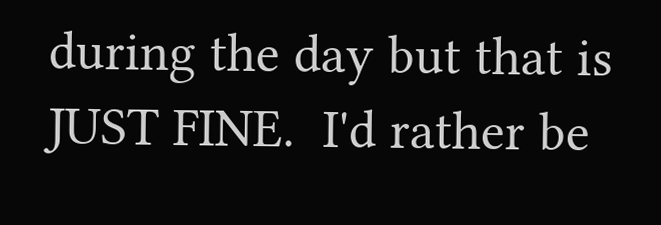during the day but that is JUST FINE.  I'd rather be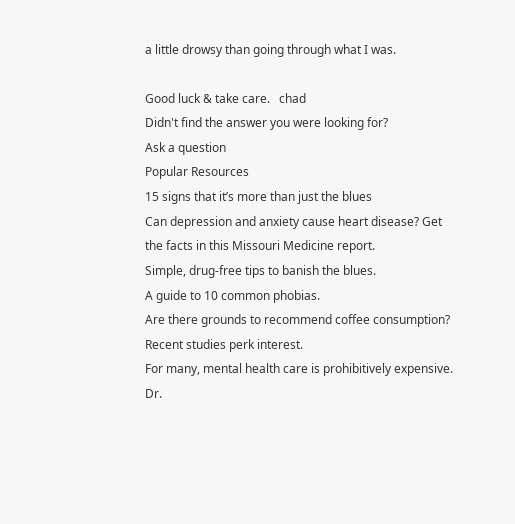a little drowsy than going through what I was.

Good luck & take care.   chad
Didn't find the answer you were looking for?
Ask a question
Popular Resources
15 signs that it’s more than just the blues
Can depression and anxiety cause heart disease? Get the facts in this Missouri Medicine report.
Simple, drug-free tips to banish the blues.
A guide to 10 common phobias.
Are there grounds to recommend coffee consumption? Recent studies perk interest.
For many, mental health care is prohibitively expensive. Dr.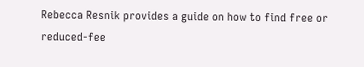Rebecca Resnik provides a guide on how to find free or reduced-fee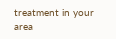treatment in your area